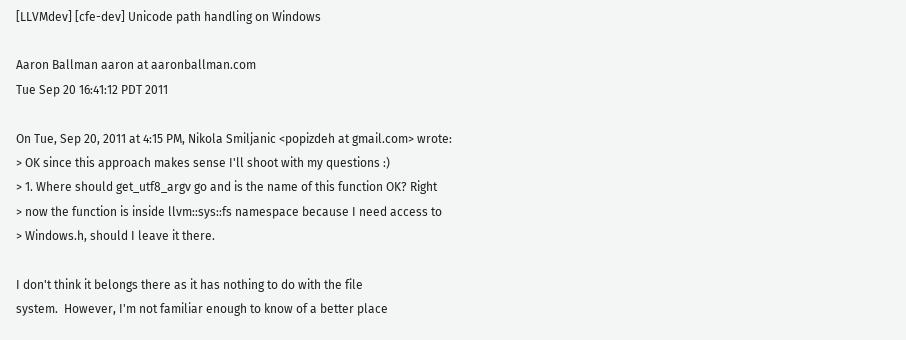[LLVMdev] [cfe-dev] Unicode path handling on Windows

Aaron Ballman aaron at aaronballman.com
Tue Sep 20 16:41:12 PDT 2011

On Tue, Sep 20, 2011 at 4:15 PM, Nikola Smiljanic <popizdeh at gmail.com> wrote:
> OK since this approach makes sense I'll shoot with my questions :)
> 1. Where should get_utf8_argv go and is the name of this function OK? Right
> now the function is inside llvm::sys::fs namespace because I need access to
> Windows.h, should I leave it there.

I don't think it belongs there as it has nothing to do with the file
system.  However, I'm not familiar enough to know of a better place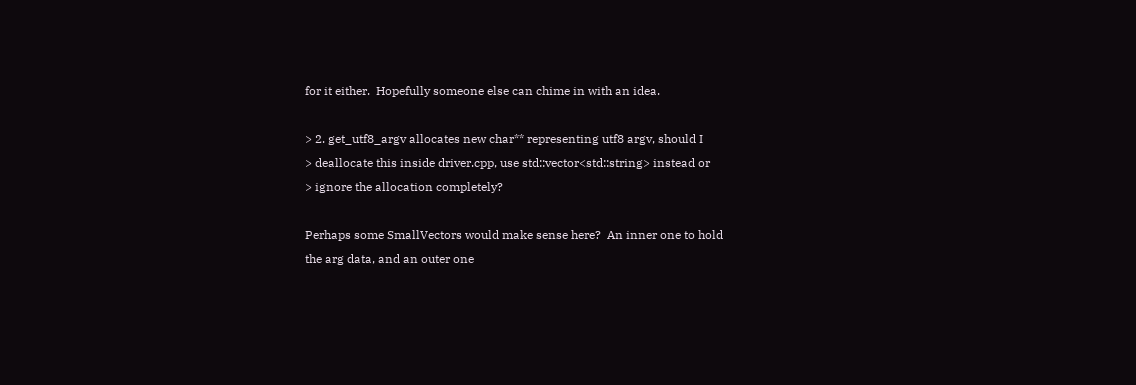for it either.  Hopefully someone else can chime in with an idea.

> 2. get_utf8_argv allocates new char** representing utf8 argv, should I
> deallocate this inside driver.cpp, use std::vector<std::string> instead or
> ignore the allocation completely?

Perhaps some SmallVectors would make sense here?  An inner one to hold
the arg data, and an outer one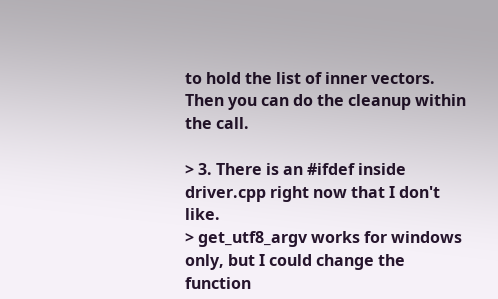to hold the list of inner vectors.
Then you can do the cleanup within the call.

> 3. There is an #ifdef inside driver.cpp right now that I don't like.
> get_utf8_argv works for windows only, but I could change the function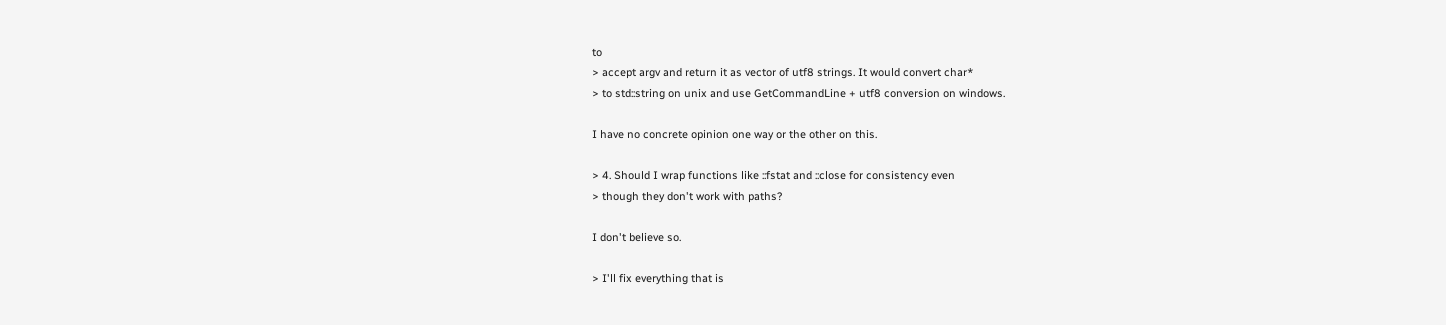to
> accept argv and return it as vector of utf8 strings. It would convert char*
> to std::string on unix and use GetCommandLine + utf8 conversion on windows.

I have no concrete opinion one way or the other on this.

> 4. Should I wrap functions like ::fstat and ::close for consistency even
> though they don't work with paths?

I don't believe so.

> I'll fix everything that is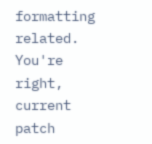formatting related. You're right, current patch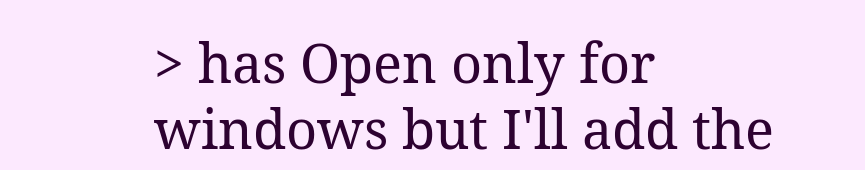> has Open only for windows but I'll add the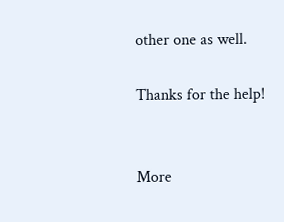other one as well.

Thanks for the help!


More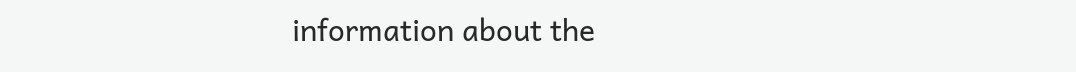information about the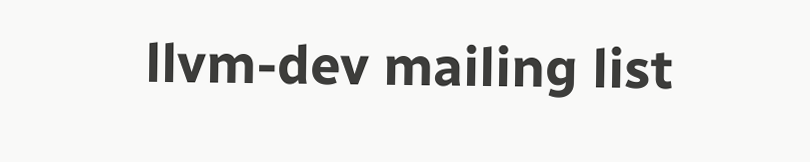llvm-dev mailing list